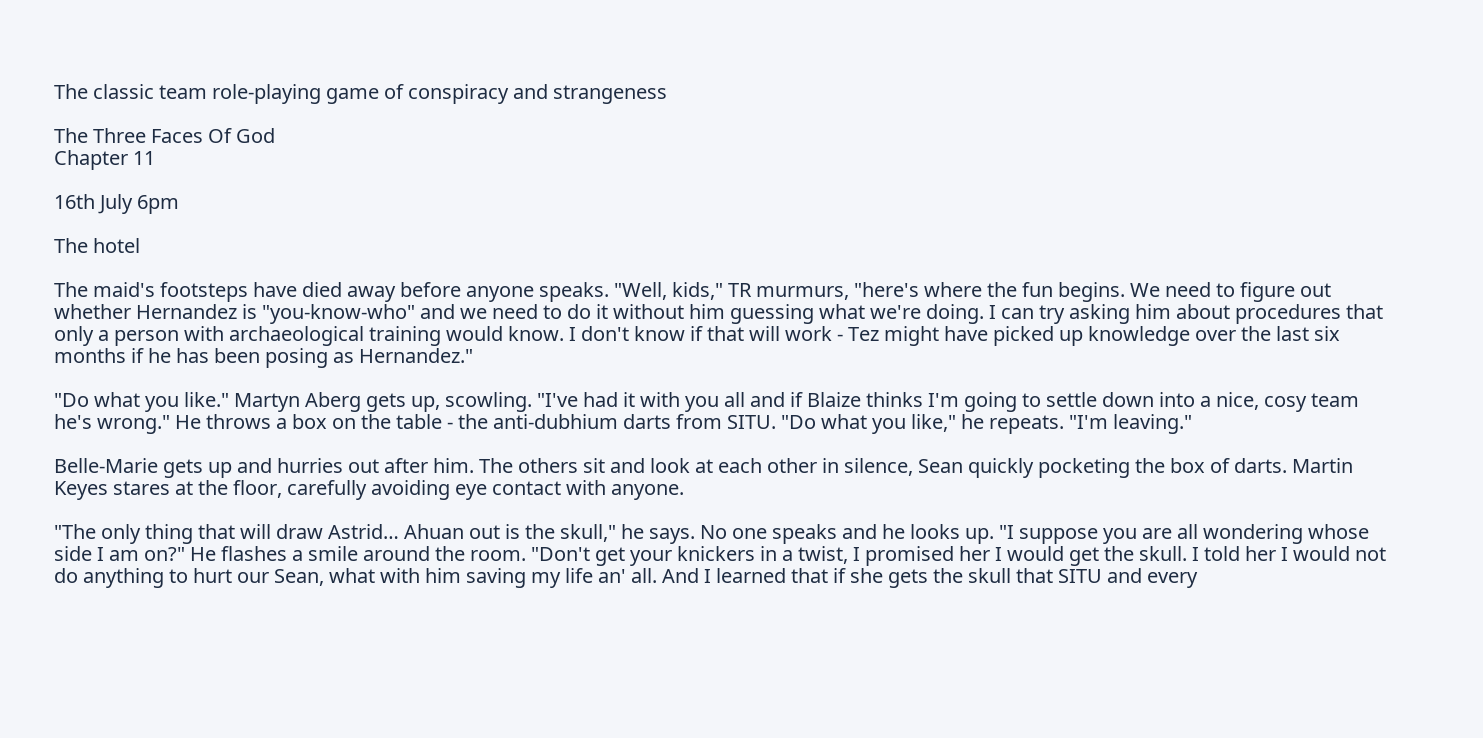The classic team role-playing game of conspiracy and strangeness

The Three Faces Of God
Chapter 11

16th July 6pm

The hotel

The maid's footsteps have died away before anyone speaks. "Well, kids," TR murmurs, "here's where the fun begins. We need to figure out whether Hernandez is "you-know-who" and we need to do it without him guessing what we're doing. I can try asking him about procedures that only a person with archaeological training would know. I don't know if that will work - Tez might have picked up knowledge over the last six months if he has been posing as Hernandez."

"Do what you like." Martyn Aberg gets up, scowling. "I've had it with you all and if Blaize thinks I'm going to settle down into a nice, cosy team he's wrong." He throws a box on the table - the anti-dubhium darts from SITU. "Do what you like," he repeats. "I'm leaving."

Belle-Marie gets up and hurries out after him. The others sit and look at each other in silence, Sean quickly pocketing the box of darts. Martin Keyes stares at the floor, carefully avoiding eye contact with anyone.

"The only thing that will draw Astrid… Ahuan out is the skull," he says. No one speaks and he looks up. "I suppose you are all wondering whose side I am on?" He flashes a smile around the room. "Don't get your knickers in a twist, I promised her I would get the skull. I told her I would not do anything to hurt our Sean, what with him saving my life an' all. And I learned that if she gets the skull that SITU and every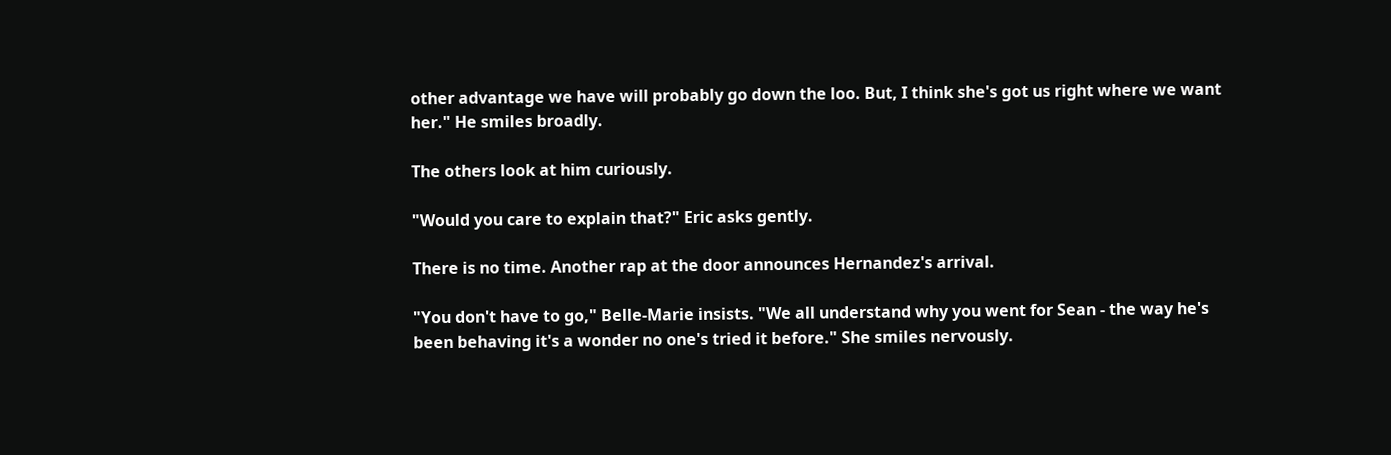other advantage we have will probably go down the loo. But, I think she's got us right where we want her." He smiles broadly.

The others look at him curiously.

"Would you care to explain that?" Eric asks gently.

There is no time. Another rap at the door announces Hernandez's arrival.

"You don't have to go," Belle-Marie insists. "We all understand why you went for Sean - the way he's been behaving it's a wonder no one's tried it before." She smiles nervously.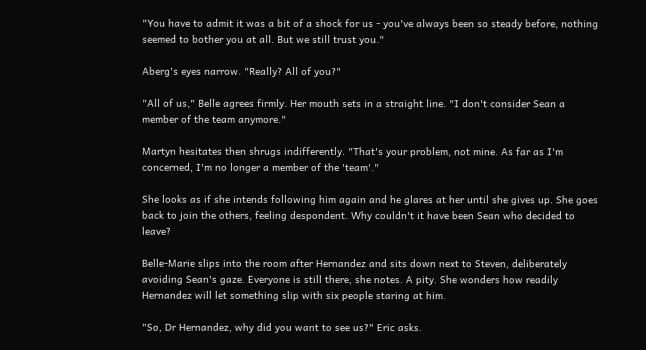"You have to admit it was a bit of a shock for us - you've always been so steady before, nothing seemed to bother you at all. But we still trust you."

Aberg's eyes narrow. "Really? All of you?"

"All of us," Belle agrees firmly. Her mouth sets in a straight line. "I don't consider Sean a member of the team anymore."

Martyn hesitates then shrugs indifferently. "That's your problem, not mine. As far as I'm concerned, I'm no longer a member of the 'team'."

She looks as if she intends following him again and he glares at her until she gives up. She goes back to join the others, feeling despondent. Why couldn't it have been Sean who decided to leave?

Belle-Marie slips into the room after Hernandez and sits down next to Steven, deliberately avoiding Sean's gaze. Everyone is still there, she notes. A pity. She wonders how readily Hernandez will let something slip with six people staring at him.

"So, Dr Hernandez, why did you want to see us?" Eric asks.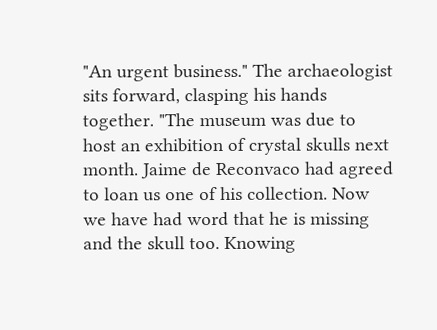"An urgent business." The archaeologist sits forward, clasping his hands together. "The museum was due to host an exhibition of crystal skulls next month. Jaime de Reconvaco had agreed to loan us one of his collection. Now we have had word that he is missing and the skull too. Knowing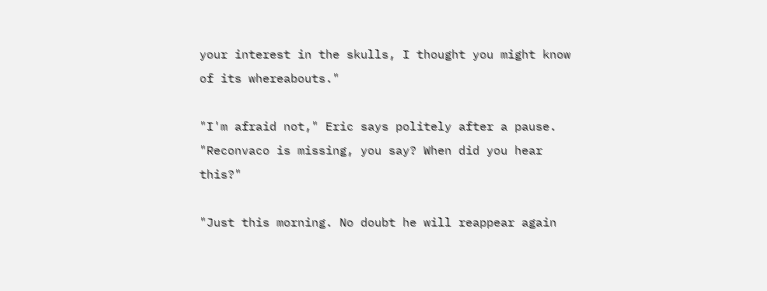your interest in the skulls, I thought you might know of its whereabouts."

"I'm afraid not," Eric says politely after a pause. "Reconvaco is missing, you say? When did you hear this?"

"Just this morning. No doubt he will reappear again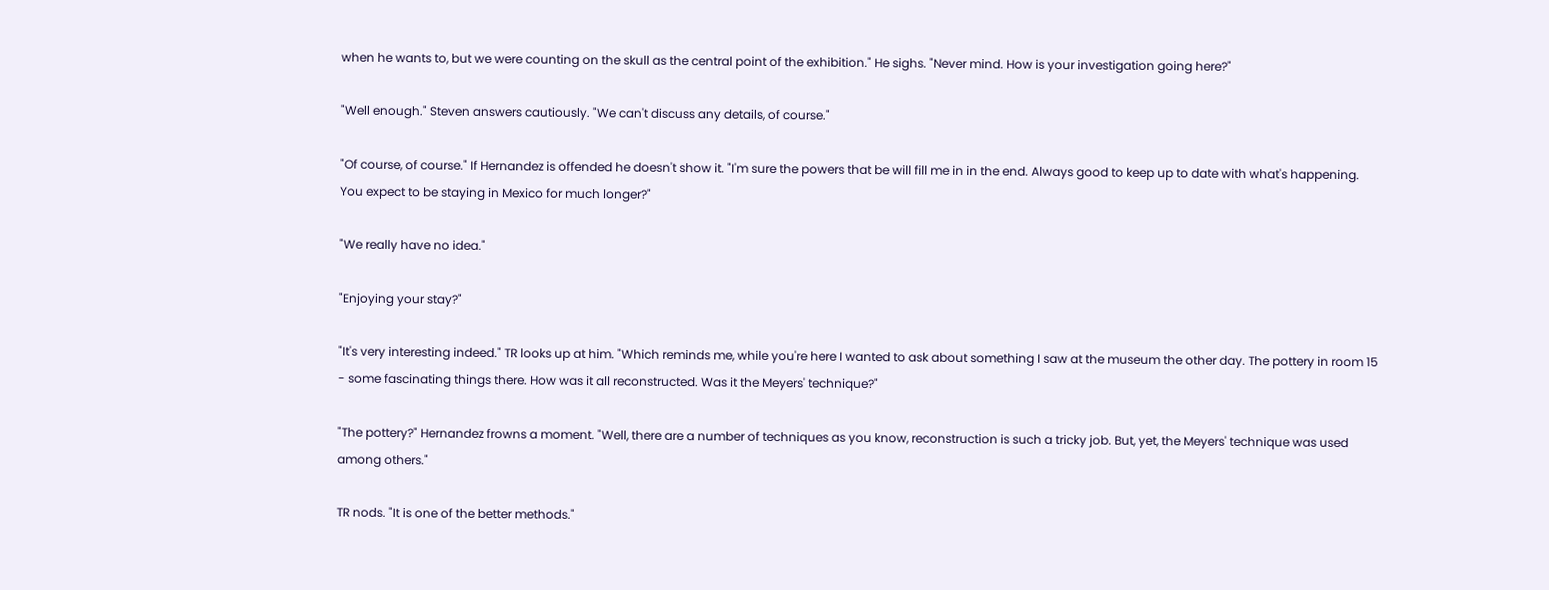when he wants to, but we were counting on the skull as the central point of the exhibition." He sighs. "Never mind. How is your investigation going here?"

"Well enough." Steven answers cautiously. "We can't discuss any details, of course."

"Of course, of course." If Hernandez is offended he doesn't show it. "I'm sure the powers that be will fill me in in the end. Always good to keep up to date with what's happening. You expect to be staying in Mexico for much longer?"

"We really have no idea."

"Enjoying your stay?"

"It's very interesting indeed." TR looks up at him. "Which reminds me, while you're here I wanted to ask about something I saw at the museum the other day. The pottery in room 15 - some fascinating things there. How was it all reconstructed. Was it the Meyers' technique?"

"The pottery?" Hernandez frowns a moment. "Well, there are a number of techniques as you know, reconstruction is such a tricky job. But, yet, the Meyers' technique was used among others."

TR nods. "It is one of the better methods."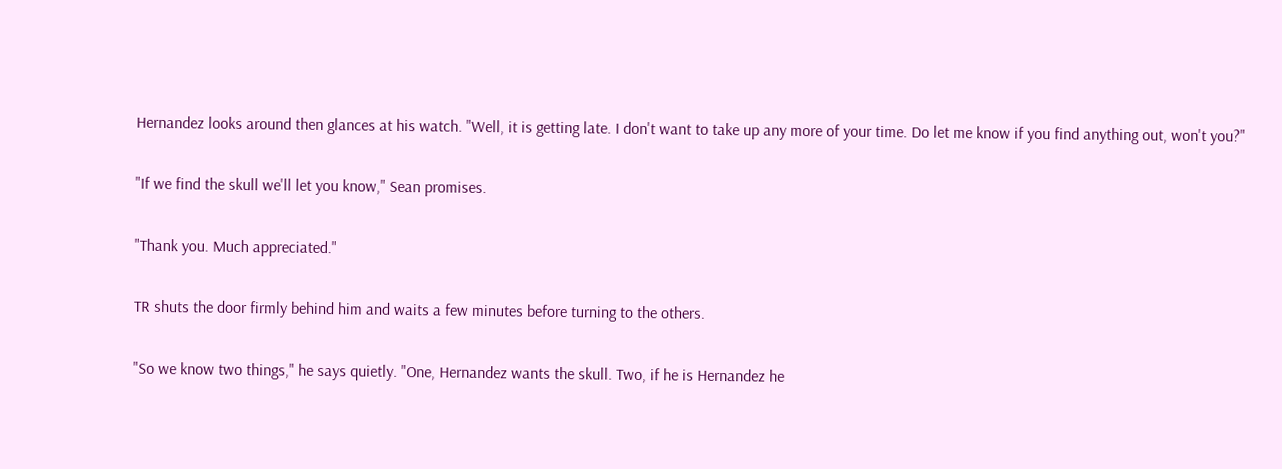Hernandez looks around then glances at his watch. "Well, it is getting late. I don't want to take up any more of your time. Do let me know if you find anything out, won't you?"

"If we find the skull we'll let you know," Sean promises.

"Thank you. Much appreciated."

TR shuts the door firmly behind him and waits a few minutes before turning to the others.

"So we know two things," he says quietly. "One, Hernandez wants the skull. Two, if he is Hernandez he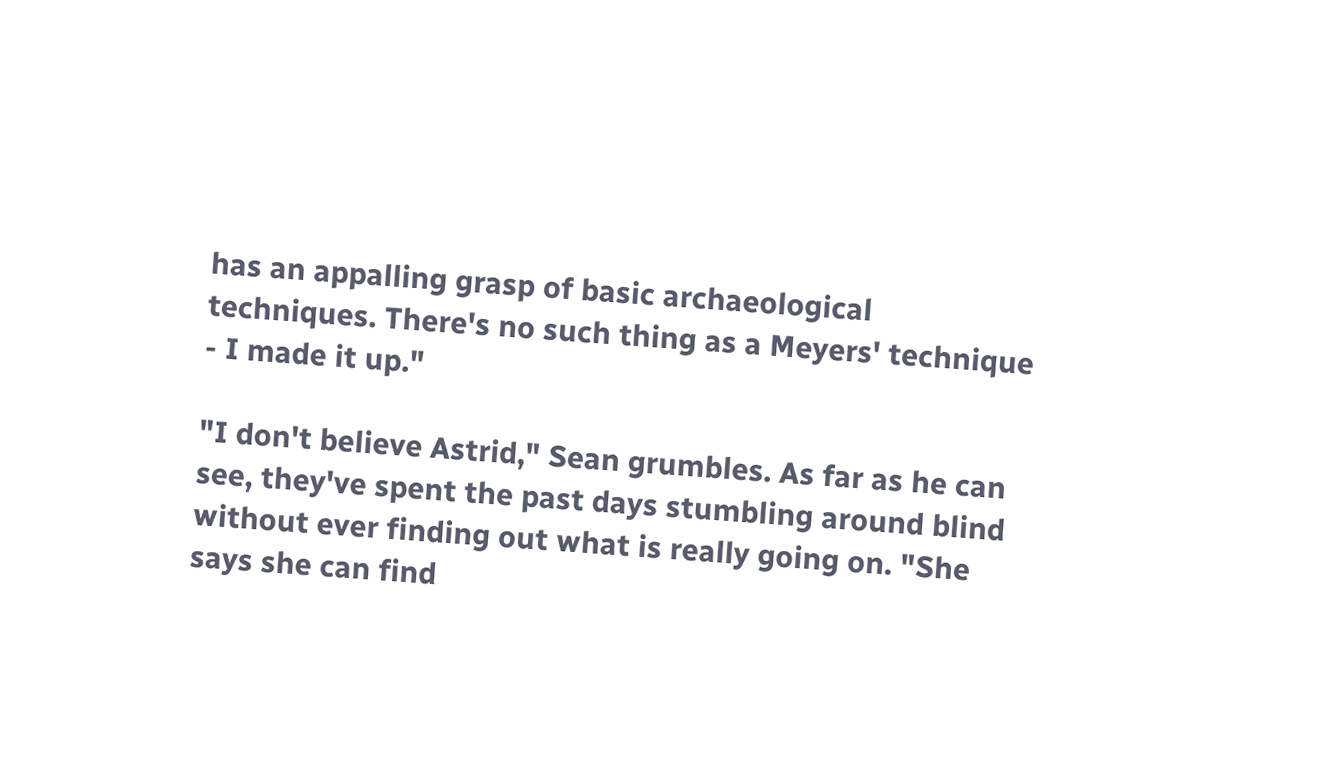has an appalling grasp of basic archaeological techniques. There's no such thing as a Meyers' technique - I made it up."

"I don't believe Astrid," Sean grumbles. As far as he can see, they've spent the past days stumbling around blind without ever finding out what is really going on. "She says she can find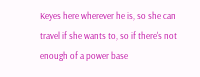Keyes here wherever he is, so she can travel if she wants to, so if there's not enough of a power base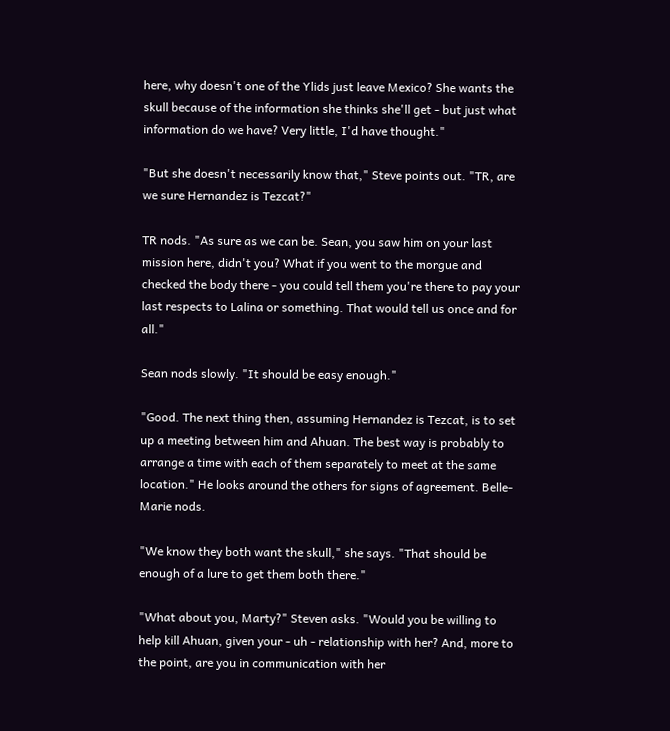here, why doesn't one of the Ylids just leave Mexico? She wants the skull because of the information she thinks she'll get - but just what information do we have? Very little, I'd have thought."

"But she doesn't necessarily know that," Steve points out. "TR, are we sure Hernandez is Tezcat?"

TR nods. "As sure as we can be. Sean, you saw him on your last mission here, didn't you? What if you went to the morgue and checked the body there - you could tell them you're there to pay your last respects to Lalina or something. That would tell us once and for all."

Sean nods slowly. "It should be easy enough."

"Good. The next thing then, assuming Hernandez is Tezcat, is to set up a meeting between him and Ahuan. The best way is probably to arrange a time with each of them separately to meet at the same location." He looks around the others for signs of agreement. Belle-Marie nods.

"We know they both want the skull," she says. "That should be enough of a lure to get them both there."

"What about you, Marty?" Steven asks. "Would you be willing to help kill Ahuan, given your - uh - relationship with her? And, more to the point, are you in communication with her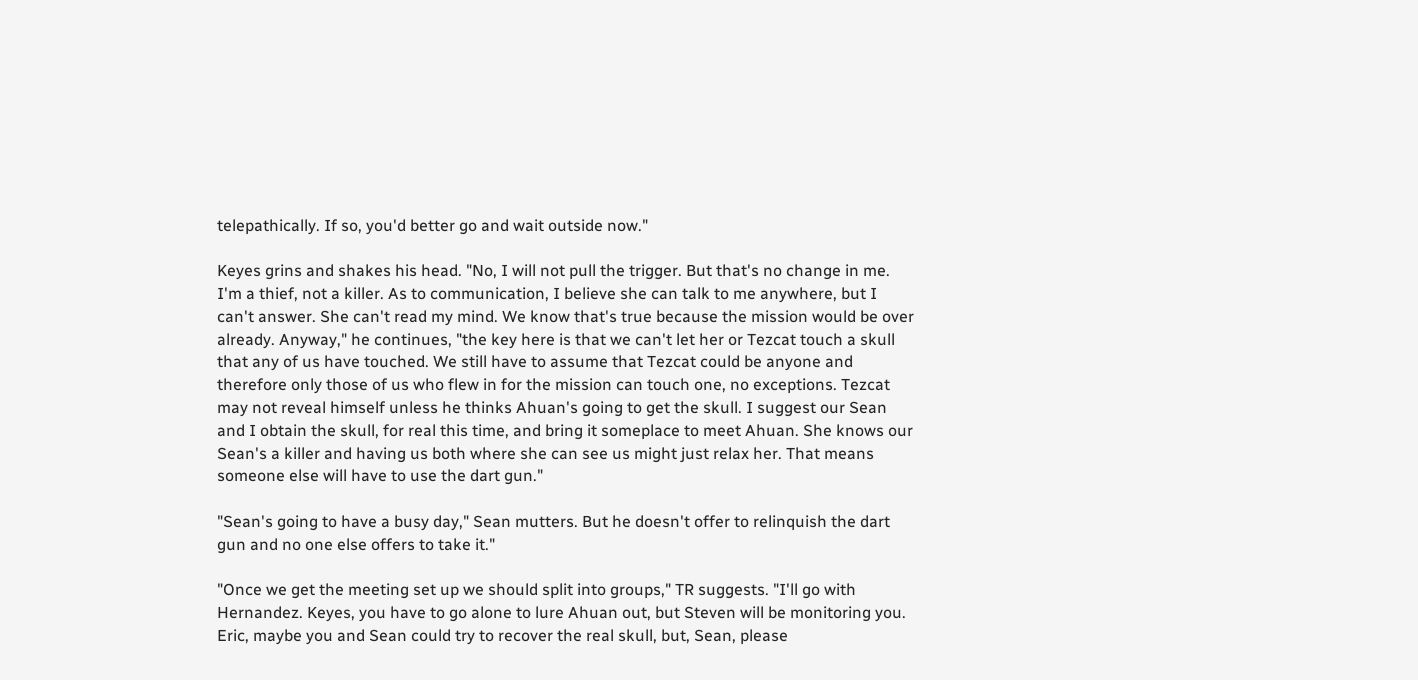telepathically. If so, you'd better go and wait outside now."

Keyes grins and shakes his head. "No, I will not pull the trigger. But that's no change in me. I'm a thief, not a killer. As to communication, I believe she can talk to me anywhere, but I can't answer. She can't read my mind. We know that's true because the mission would be over already. Anyway," he continues, "the key here is that we can't let her or Tezcat touch a skull that any of us have touched. We still have to assume that Tezcat could be anyone and therefore only those of us who flew in for the mission can touch one, no exceptions. Tezcat may not reveal himself unless he thinks Ahuan's going to get the skull. I suggest our Sean and I obtain the skull, for real this time, and bring it someplace to meet Ahuan. She knows our Sean's a killer and having us both where she can see us might just relax her. That means someone else will have to use the dart gun."

"Sean's going to have a busy day," Sean mutters. But he doesn't offer to relinquish the dart gun and no one else offers to take it."

"Once we get the meeting set up we should split into groups," TR suggests. "I'll go with Hernandez. Keyes, you have to go alone to lure Ahuan out, but Steven will be monitoring you. Eric, maybe you and Sean could try to recover the real skull, but, Sean, please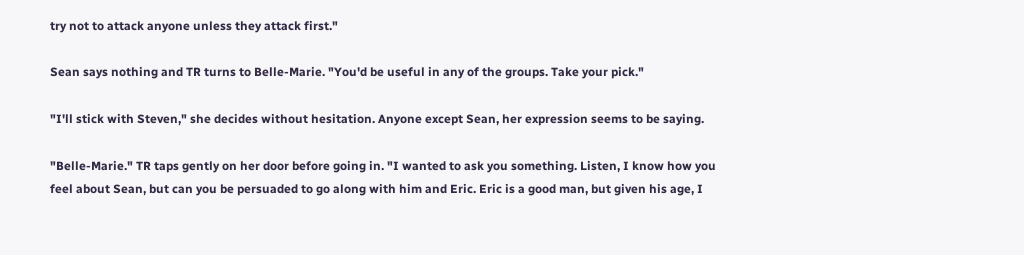try not to attack anyone unless they attack first."

Sean says nothing and TR turns to Belle-Marie. "You'd be useful in any of the groups. Take your pick."

"I'll stick with Steven," she decides without hesitation. Anyone except Sean, her expression seems to be saying.

"Belle-Marie." TR taps gently on her door before going in. "I wanted to ask you something. Listen, I know how you feel about Sean, but can you be persuaded to go along with him and Eric. Eric is a good man, but given his age, I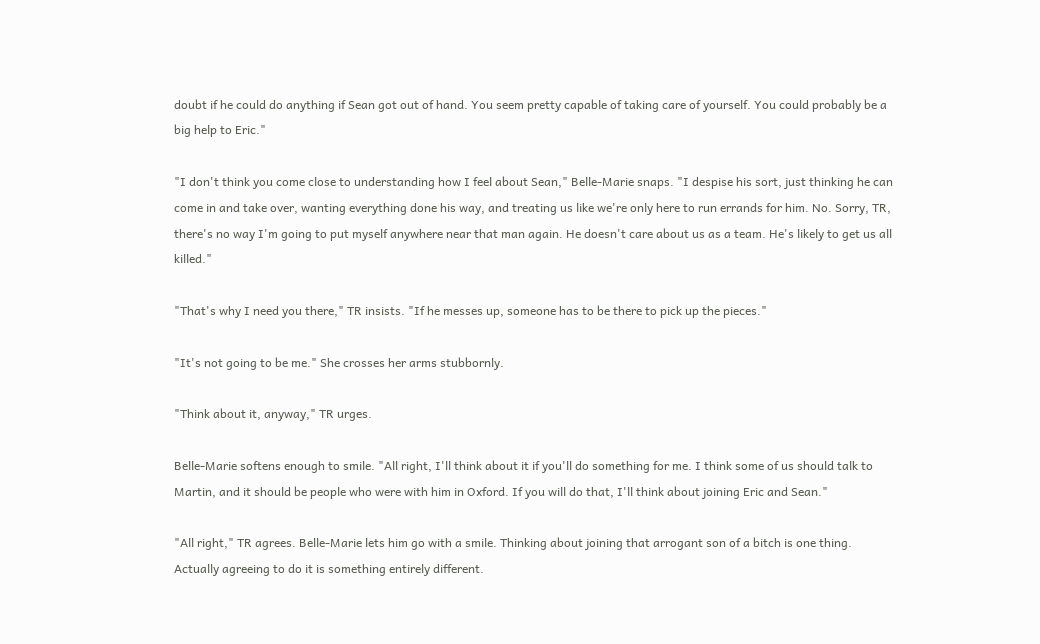doubt if he could do anything if Sean got out of hand. You seem pretty capable of taking care of yourself. You could probably be a big help to Eric."

"I don't think you come close to understanding how I feel about Sean," Belle-Marie snaps. "I despise his sort, just thinking he can come in and take over, wanting everything done his way, and treating us like we're only here to run errands for him. No. Sorry, TR, there's no way I'm going to put myself anywhere near that man again. He doesn't care about us as a team. He's likely to get us all killed."

"That's why I need you there," TR insists. "If he messes up, someone has to be there to pick up the pieces."

"It's not going to be me." She crosses her arms stubbornly.

"Think about it, anyway," TR urges.

Belle-Marie softens enough to smile. "All right, I'll think about it if you'll do something for me. I think some of us should talk to Martin, and it should be people who were with him in Oxford. If you will do that, I'll think about joining Eric and Sean."

"All right," TR agrees. Belle-Marie lets him go with a smile. Thinking about joining that arrogant son of a bitch is one thing. Actually agreeing to do it is something entirely different.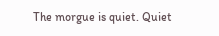The morgue is quiet. Quiet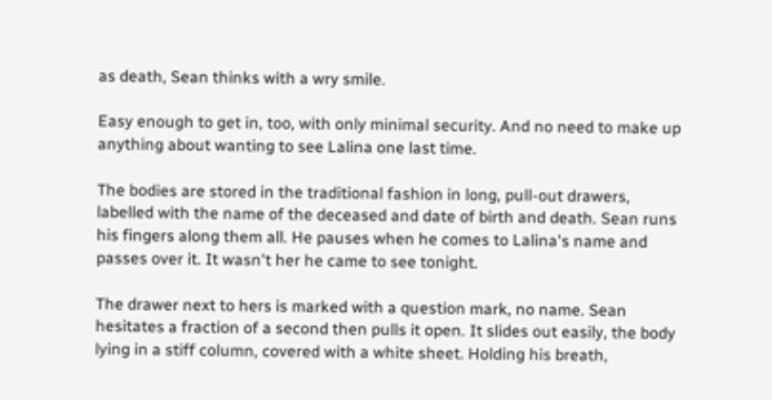as death, Sean thinks with a wry smile.

Easy enough to get in, too, with only minimal security. And no need to make up anything about wanting to see Lalina one last time.

The bodies are stored in the traditional fashion in long, pull-out drawers, labelled with the name of the deceased and date of birth and death. Sean runs his fingers along them all. He pauses when he comes to Lalina's name and passes over it. It wasn't her he came to see tonight.

The drawer next to hers is marked with a question mark, no name. Sean hesitates a fraction of a second then pulls it open. It slides out easily, the body lying in a stiff column, covered with a white sheet. Holding his breath,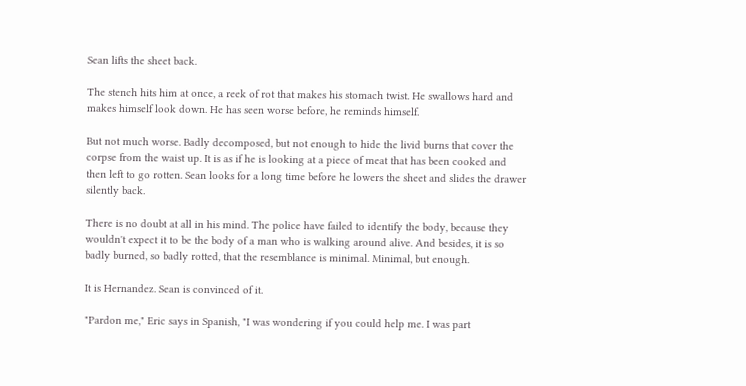Sean lifts the sheet back.

The stench hits him at once, a reek of rot that makes his stomach twist. He swallows hard and makes himself look down. He has seen worse before, he reminds himself.

But not much worse. Badly decomposed, but not enough to hide the livid burns that cover the corpse from the waist up. It is as if he is looking at a piece of meat that has been cooked and then left to go rotten. Sean looks for a long time before he lowers the sheet and slides the drawer silently back.

There is no doubt at all in his mind. The police have failed to identify the body, because they wouldn't expect it to be the body of a man who is walking around alive. And besides, it is so badly burned, so badly rotted, that the resemblance is minimal. Minimal, but enough.

It is Hernandez. Sean is convinced of it.

"Pardon me," Eric says in Spanish, "I was wondering if you could help me. I was part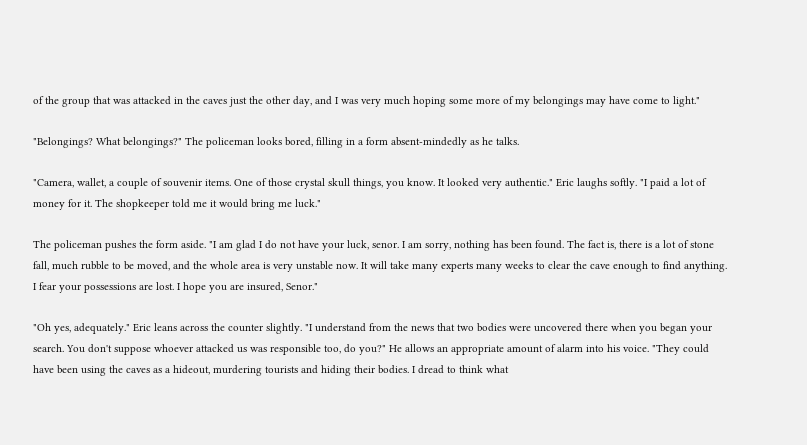of the group that was attacked in the caves just the other day, and I was very much hoping some more of my belongings may have come to light."

"Belongings? What belongings?" The policeman looks bored, filling in a form absent-mindedly as he talks.

"Camera, wallet, a couple of souvenir items. One of those crystal skull things, you know. It looked very authentic." Eric laughs softly. "I paid a lot of money for it. The shopkeeper told me it would bring me luck."

The policeman pushes the form aside. "I am glad I do not have your luck, senor. I am sorry, nothing has been found. The fact is, there is a lot of stone fall, much rubble to be moved, and the whole area is very unstable now. It will take many experts many weeks to clear the cave enough to find anything. I fear your possessions are lost. I hope you are insured, Senor."

"Oh yes, adequately." Eric leans across the counter slightly. "I understand from the news that two bodies were uncovered there when you began your search. You don't suppose whoever attacked us was responsible too, do you?" He allows an appropriate amount of alarm into his voice. "They could have been using the caves as a hideout, murdering tourists and hiding their bodies. I dread to think what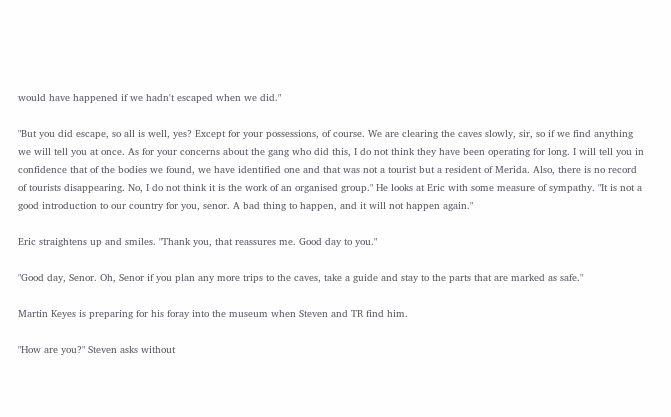would have happened if we hadn't escaped when we did."

"But you did escape, so all is well, yes? Except for your possessions, of course. We are clearing the caves slowly, sir, so if we find anything we will tell you at once. As for your concerns about the gang who did this, I do not think they have been operating for long. I will tell you in confidence that of the bodies we found, we have identified one and that was not a tourist but a resident of Merida. Also, there is no record of tourists disappearing. No, I do not think it is the work of an organised group." He looks at Eric with some measure of sympathy. "It is not a good introduction to our country for you, senor. A bad thing to happen, and it will not happen again."

Eric straightens up and smiles. "Thank you, that reassures me. Good day to you."

"Good day, Senor. Oh, Senor if you plan any more trips to the caves, take a guide and stay to the parts that are marked as safe."

Martin Keyes is preparing for his foray into the museum when Steven and TR find him.

"How are you?" Steven asks without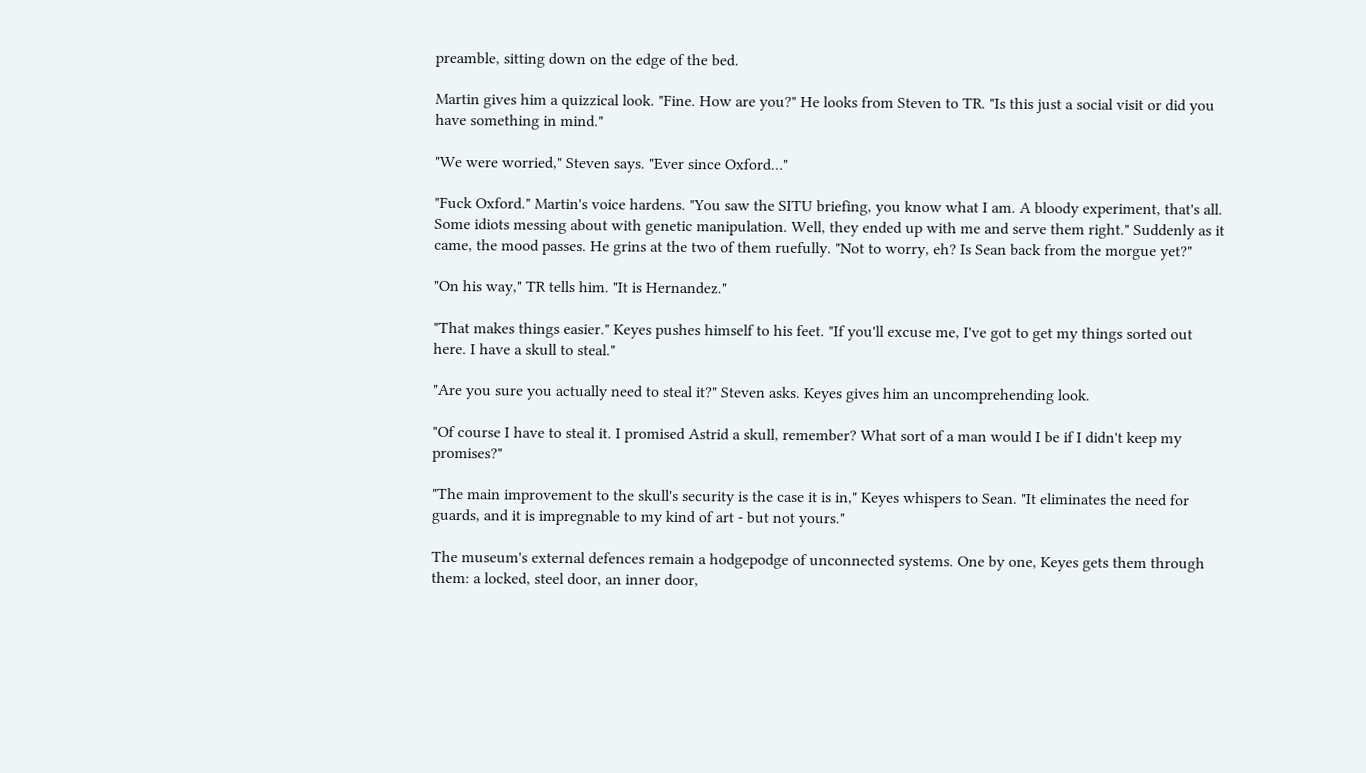preamble, sitting down on the edge of the bed.

Martin gives him a quizzical look. "Fine. How are you?" He looks from Steven to TR. "Is this just a social visit or did you have something in mind."

"We were worried," Steven says. "Ever since Oxford…"

"Fuck Oxford." Martin's voice hardens. "You saw the SITU briefing, you know what I am. A bloody experiment, that's all. Some idiots messing about with genetic manipulation. Well, they ended up with me and serve them right." Suddenly as it came, the mood passes. He grins at the two of them ruefully. "Not to worry, eh? Is Sean back from the morgue yet?"

"On his way," TR tells him. "It is Hernandez."

"That makes things easier." Keyes pushes himself to his feet. "If you'll excuse me, I've got to get my things sorted out here. I have a skull to steal."

"Are you sure you actually need to steal it?" Steven asks. Keyes gives him an uncomprehending look.

"Of course I have to steal it. I promised Astrid a skull, remember? What sort of a man would I be if I didn't keep my promises?"

"The main improvement to the skull's security is the case it is in," Keyes whispers to Sean. "It eliminates the need for guards, and it is impregnable to my kind of art - but not yours."

The museum's external defences remain a hodgepodge of unconnected systems. One by one, Keyes gets them through them: a locked, steel door, an inner door,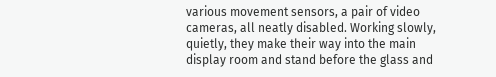various movement sensors, a pair of video cameras, all neatly disabled. Working slowly, quietly, they make their way into the main display room and stand before the glass and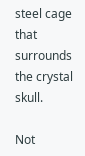steel cage that surrounds the crystal skull.

Not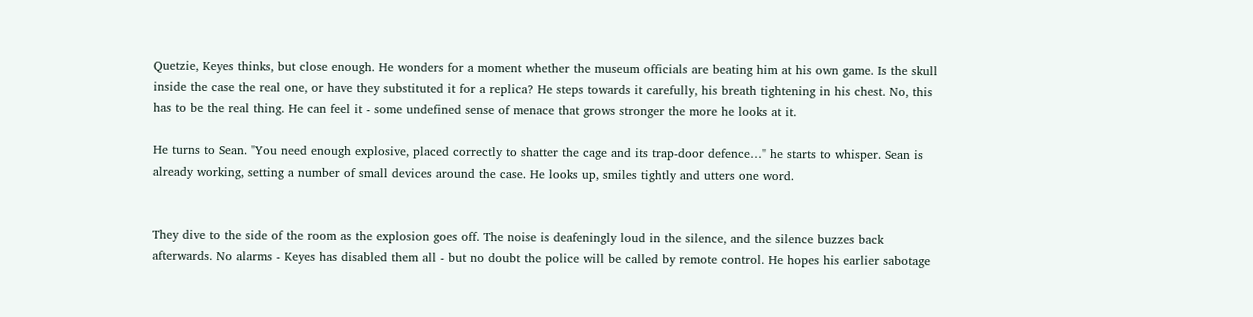Quetzie, Keyes thinks, but close enough. He wonders for a moment whether the museum officials are beating him at his own game. Is the skull inside the case the real one, or have they substituted it for a replica? He steps towards it carefully, his breath tightening in his chest. No, this has to be the real thing. He can feel it - some undefined sense of menace that grows stronger the more he looks at it.

He turns to Sean. "You need enough explosive, placed correctly to shatter the cage and its trap-door defence…" he starts to whisper. Sean is already working, setting a number of small devices around the case. He looks up, smiles tightly and utters one word.


They dive to the side of the room as the explosion goes off. The noise is deafeningly loud in the silence, and the silence buzzes back afterwards. No alarms - Keyes has disabled them all - but no doubt the police will be called by remote control. He hopes his earlier sabotage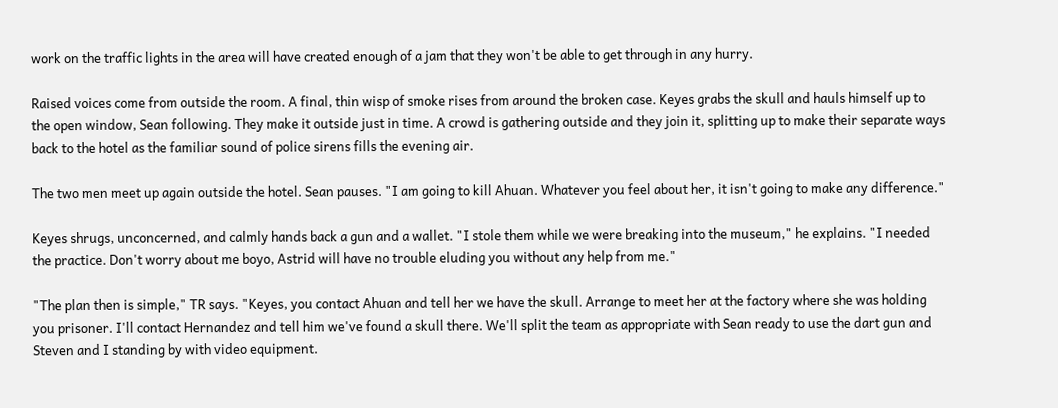work on the traffic lights in the area will have created enough of a jam that they won't be able to get through in any hurry.

Raised voices come from outside the room. A final, thin wisp of smoke rises from around the broken case. Keyes grabs the skull and hauls himself up to the open window, Sean following. They make it outside just in time. A crowd is gathering outside and they join it, splitting up to make their separate ways back to the hotel as the familiar sound of police sirens fills the evening air.

The two men meet up again outside the hotel. Sean pauses. "I am going to kill Ahuan. Whatever you feel about her, it isn't going to make any difference."

Keyes shrugs, unconcerned, and calmly hands back a gun and a wallet. "I stole them while we were breaking into the museum," he explains. "I needed the practice. Don't worry about me boyo, Astrid will have no trouble eluding you without any help from me."

"The plan then is simple," TR says. "Keyes, you contact Ahuan and tell her we have the skull. Arrange to meet her at the factory where she was holding you prisoner. I'll contact Hernandez and tell him we've found a skull there. We'll split the team as appropriate with Sean ready to use the dart gun and Steven and I standing by with video equipment.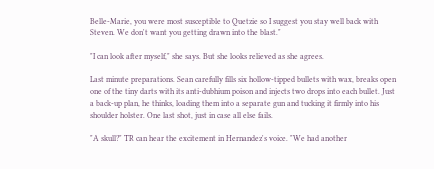Belle-Marie, you were most susceptible to Quetzie so I suggest you stay well back with Steven. We don't want you getting drawn into the blast."

"I can look after myself," she says. But she looks relieved as she agrees.

Last minute preparations. Sean carefully fills six hollow-tipped bullets with wax, breaks open one of the tiny darts with its anti-dubhium poison and injects two drops into each bullet. Just a back-up plan, he thinks, loading them into a separate gun and tucking it firmly into his shoulder holster. One last shot, just in case all else fails.

"A skull?" TR can hear the excitement in Hernandez's voice. "We had another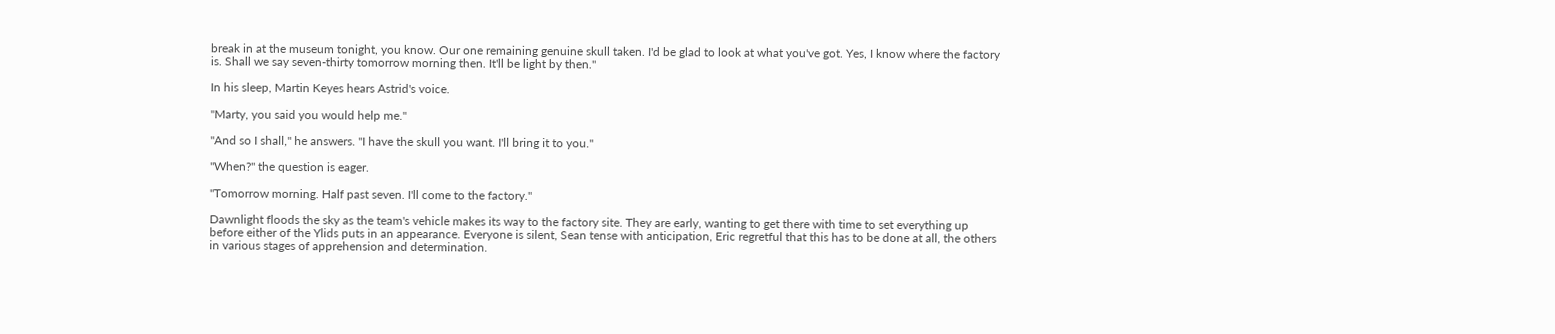break in at the museum tonight, you know. Our one remaining genuine skull taken. I'd be glad to look at what you've got. Yes, I know where the factory is. Shall we say seven-thirty tomorrow morning then. It'll be light by then."

In his sleep, Martin Keyes hears Astrid's voice.

"Marty, you said you would help me."

"And so I shall," he answers. "I have the skull you want. I'll bring it to you."

"When?" the question is eager.

"Tomorrow morning. Half past seven. I'll come to the factory."

Dawnlight floods the sky as the team's vehicle makes its way to the factory site. They are early, wanting to get there with time to set everything up before either of the Ylids puts in an appearance. Everyone is silent, Sean tense with anticipation, Eric regretful that this has to be done at all, the others in various stages of apprehension and determination.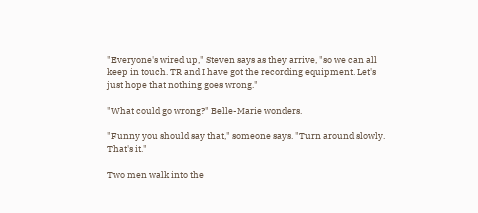"Everyone's wired up," Steven says as they arrive, "so we can all keep in touch. TR and I have got the recording equipment. Let's just hope that nothing goes wrong."

"What could go wrong?" Belle-Marie wonders.

"Funny you should say that," someone says. "Turn around slowly. That's it."

Two men walk into the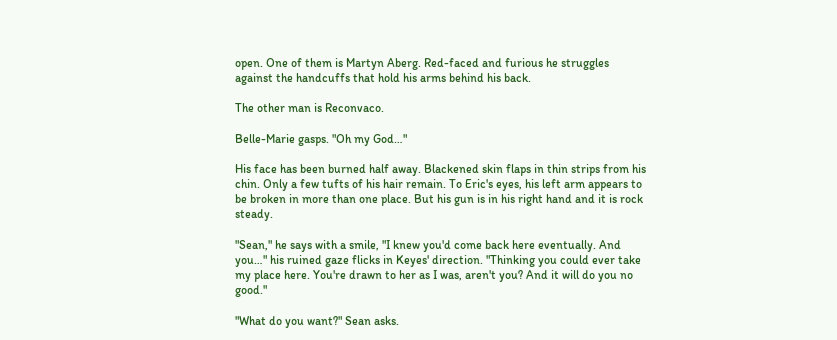open. One of them is Martyn Aberg. Red-faced and furious he struggles against the handcuffs that hold his arms behind his back.

The other man is Reconvaco.

Belle-Marie gasps. "Oh my God…"

His face has been burned half away. Blackened skin flaps in thin strips from his chin. Only a few tufts of his hair remain. To Eric's eyes, his left arm appears to be broken in more than one place. But his gun is in his right hand and it is rock steady.

"Sean," he says with a smile, "I knew you'd come back here eventually. And you…" his ruined gaze flicks in Keyes' direction. "Thinking you could ever take my place here. You're drawn to her as I was, aren't you? And it will do you no good."

"What do you want?" Sean asks.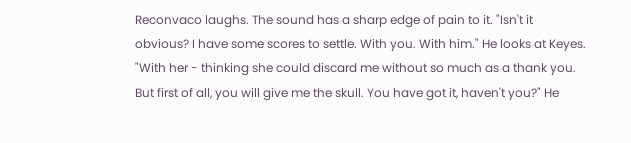Reconvaco laughs. The sound has a sharp edge of pain to it. "Isn't it obvious? I have some scores to settle. With you. With him." He looks at Keyes. "With her - thinking she could discard me without so much as a thank you. But first of all, you will give me the skull. You have got it, haven't you?" He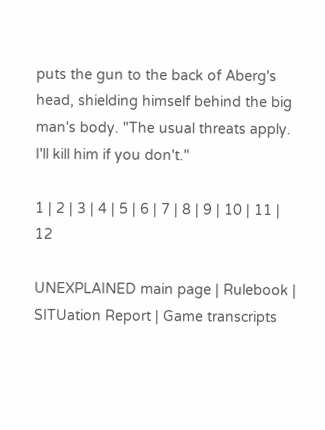puts the gun to the back of Aberg's head, shielding himself behind the big man's body. "The usual threats apply. I'll kill him if you don't."

1 | 2 | 3 | 4 | 5 | 6 | 7 | 8 | 9 | 10 | 11 | 12

UNEXPLAINED main page | Rulebook | SITUation Report | Game transcripts